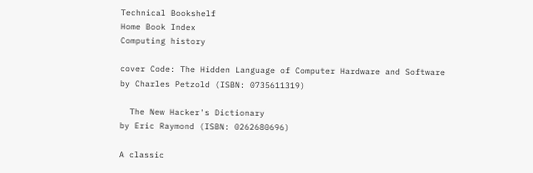Technical Bookshelf
Home Book Index
Computing history

cover Code: The Hidden Language of Computer Hardware and Software
by Charles Petzold (ISBN: 0735611319)

  The New Hacker's Dictionary
by Eric Raymond (ISBN: 0262680696)

A classic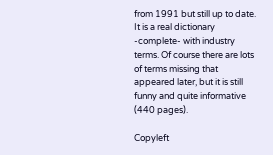from 1991 but still up to date. It is a real dictionary -complete- with industry terms. Of course there are lots of terms missing that appeared later, but it is still funny and quite informative (440 pages).

Copyleft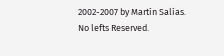2002-2007 by Martín Salías. No lefts Reserved.